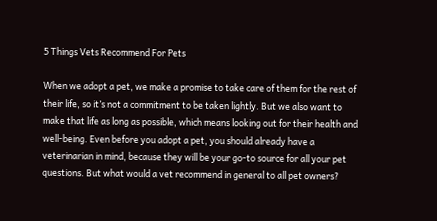5 Things Vets Recommend For Pets

When we adopt a pet, we make a promise to take care of them for the rest of their life, so it’s not a commitment to be taken lightly. But we also want to make that life as long as possible, which means looking out for their health and well-being. Even before you adopt a pet, you should already have a veterinarian in mind, because they will be your go-to source for all your pet questions. But what would a vet recommend in general to all pet owners?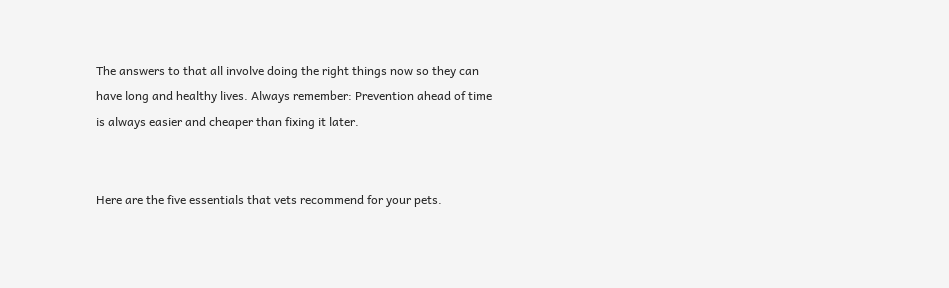The answers to that all involve doing the right things now so they can have long and healthy lives. Always remember: Prevention ahead of time is always easier and cheaper than fixing it later.


Here are the five essentials that vets recommend for your pets.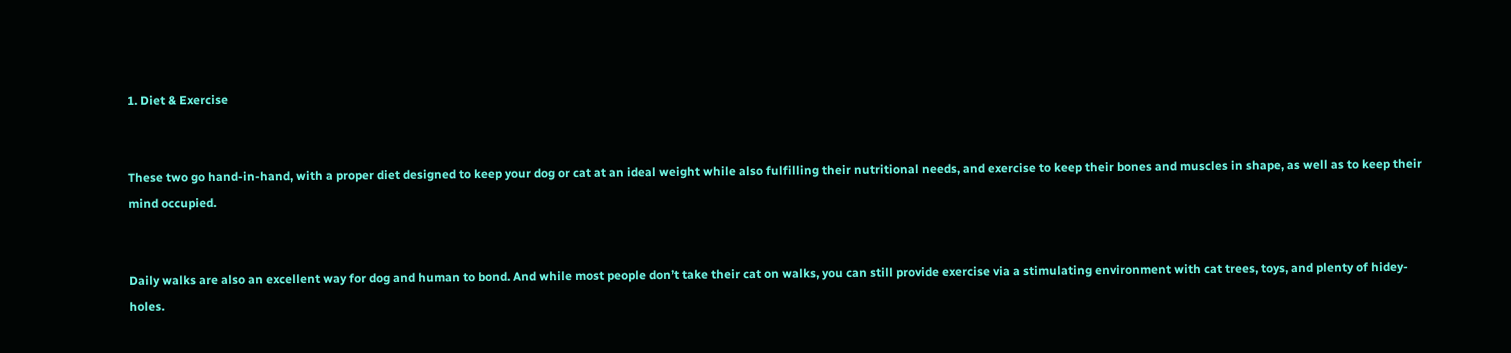1. Diet & Exercise


These two go hand-in-hand, with a proper diet designed to keep your dog or cat at an ideal weight while also fulfilling their nutritional needs, and exercise to keep their bones and muscles in shape, as well as to keep their mind occupied.


Daily walks are also an excellent way for dog and human to bond. And while most people don’t take their cat on walks, you can still provide exercise via a stimulating environment with cat trees, toys, and plenty of hidey-holes.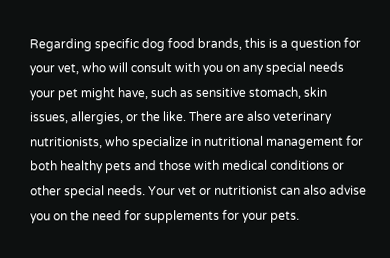Regarding specific dog food brands, this is a question for your vet, who will consult with you on any special needs your pet might have, such as sensitive stomach, skin issues, allergies, or the like. There are also veterinary nutritionists, who specialize in nutritional management for both healthy pets and those with medical conditions or other special needs. Your vet or nutritionist can also advise you on the need for supplements for your pets.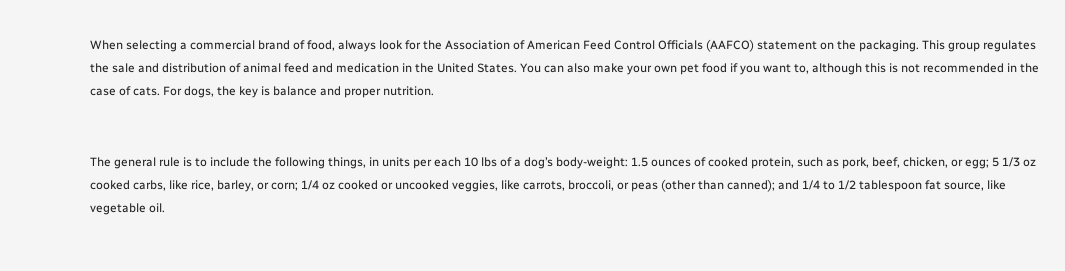When selecting a commercial brand of food, always look for the Association of American Feed Control Officials (AAFCO) statement on the packaging. This group regulates the sale and distribution of animal feed and medication in the United States. You can also make your own pet food if you want to, although this is not recommended in the case of cats. For dogs, the key is balance and proper nutrition.


The general rule is to include the following things, in units per each 10 lbs of a dog’s body-weight: 1.5 ounces of cooked protein, such as pork, beef, chicken, or egg; 5 1/3 oz cooked carbs, like rice, barley, or corn; 1/4 oz cooked or uncooked veggies, like carrots, broccoli, or peas (other than canned); and 1/4 to 1/2 tablespoon fat source, like vegetable oil.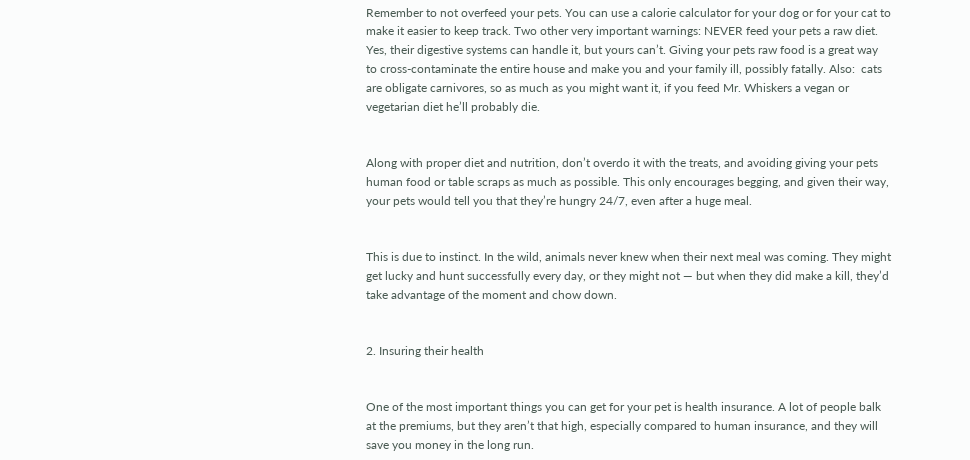Remember to not overfeed your pets. You can use a calorie calculator for your dog or for your cat to make it easier to keep track. Two other very important warnings: NEVER feed your pets a raw diet. Yes, their digestive systems can handle it, but yours can’t. Giving your pets raw food is a great way to cross-contaminate the entire house and make you and your family ill, possibly fatally. Also:  cats are obligate carnivores, so as much as you might want it, if you feed Mr. Whiskers a vegan or vegetarian diet he’ll probably die.


Along with proper diet and nutrition, don’t overdo it with the treats, and avoiding giving your pets human food or table scraps as much as possible. This only encourages begging, and given their way, your pets would tell you that they’re hungry 24/7, even after a huge meal.


This is due to instinct. In the wild, animals never knew when their next meal was coming. They might get lucky and hunt successfully every day, or they might not — but when they did make a kill, they’d take advantage of the moment and chow down.


2. Insuring their health


One of the most important things you can get for your pet is health insurance. A lot of people balk at the premiums, but they aren’t that high, especially compared to human insurance, and they will save you money in the long run.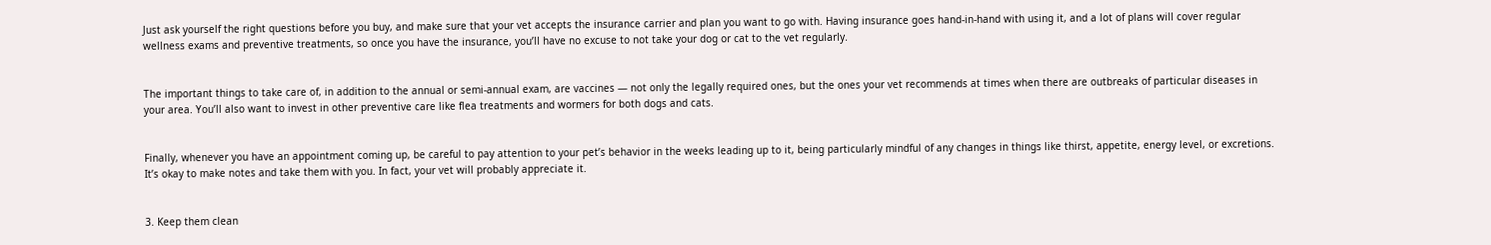Just ask yourself the right questions before you buy, and make sure that your vet accepts the insurance carrier and plan you want to go with. Having insurance goes hand-in-hand with using it, and a lot of plans will cover regular wellness exams and preventive treatments, so once you have the insurance, you’ll have no excuse to not take your dog or cat to the vet regularly.


The important things to take care of, in addition to the annual or semi-annual exam, are vaccines — not only the legally required ones, but the ones your vet recommends at times when there are outbreaks of particular diseases in your area. You’ll also want to invest in other preventive care like flea treatments and wormers for both dogs and cats.


Finally, whenever you have an appointment coming up, be careful to pay attention to your pet’s behavior in the weeks leading up to it, being particularly mindful of any changes in things like thirst, appetite, energy level, or excretions. It’s okay to make notes and take them with you. In fact, your vet will probably appreciate it.


3. Keep them clean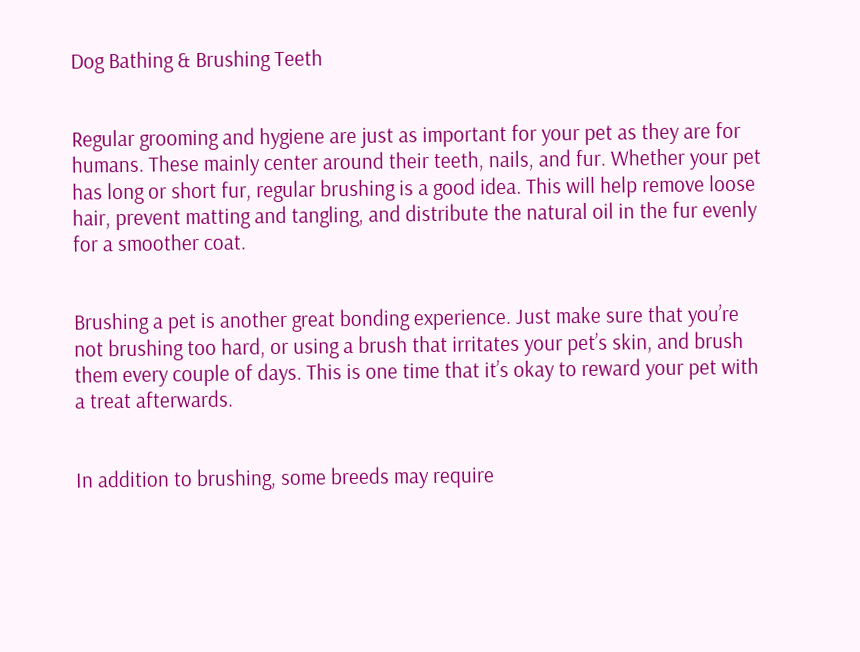Dog Bathing & Brushing Teeth


Regular grooming and hygiene are just as important for your pet as they are for humans. These mainly center around their teeth, nails, and fur. Whether your pet has long or short fur, regular brushing is a good idea. This will help remove loose hair, prevent matting and tangling, and distribute the natural oil in the fur evenly for a smoother coat.


Brushing a pet is another great bonding experience. Just make sure that you’re not brushing too hard, or using a brush that irritates your pet’s skin, and brush them every couple of days. This is one time that it’s okay to reward your pet with a treat afterwards.


In addition to brushing, some breeds may require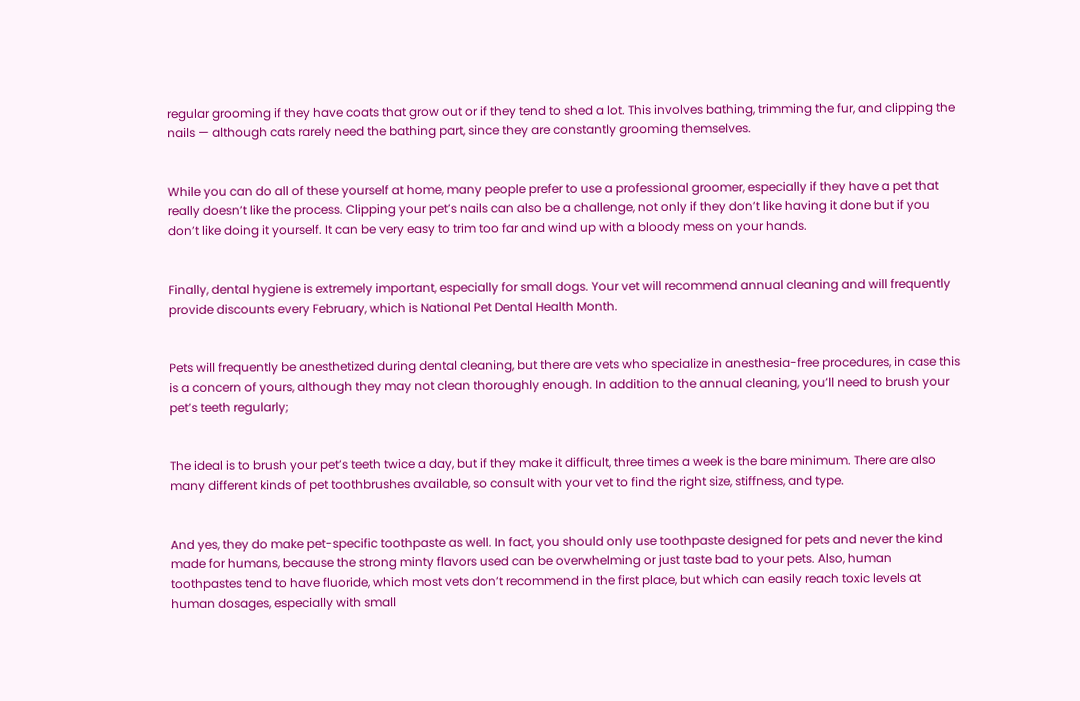regular grooming if they have coats that grow out or if they tend to shed a lot. This involves bathing, trimming the fur, and clipping the nails — although cats rarely need the bathing part, since they are constantly grooming themselves.


While you can do all of these yourself at home, many people prefer to use a professional groomer, especially if they have a pet that really doesn’t like the process. Clipping your pet’s nails can also be a challenge, not only if they don’t like having it done but if you don’t like doing it yourself. It can be very easy to trim too far and wind up with a bloody mess on your hands.


Finally, dental hygiene is extremely important, especially for small dogs. Your vet will recommend annual cleaning and will frequently provide discounts every February, which is National Pet Dental Health Month.


Pets will frequently be anesthetized during dental cleaning, but there are vets who specialize in anesthesia-free procedures, in case this is a concern of yours, although they may not clean thoroughly enough. In addition to the annual cleaning, you’ll need to brush your pet’s teeth regularly;


The ideal is to brush your pet’s teeth twice a day, but if they make it difficult, three times a week is the bare minimum. There are also many different kinds of pet toothbrushes available, so consult with your vet to find the right size, stiffness, and type.


And yes, they do make pet-specific toothpaste as well. In fact, you should only use toothpaste designed for pets and never the kind made for humans, because the strong minty flavors used can be overwhelming or just taste bad to your pets. Also, human toothpastes tend to have fluoride, which most vets don’t recommend in the first place, but which can easily reach toxic levels at human dosages, especially with small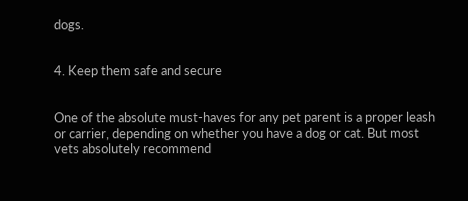dogs.


4. Keep them safe and secure


One of the absolute must-haves for any pet parent is a proper leash or carrier, depending on whether you have a dog or cat. But most vets absolutely recommend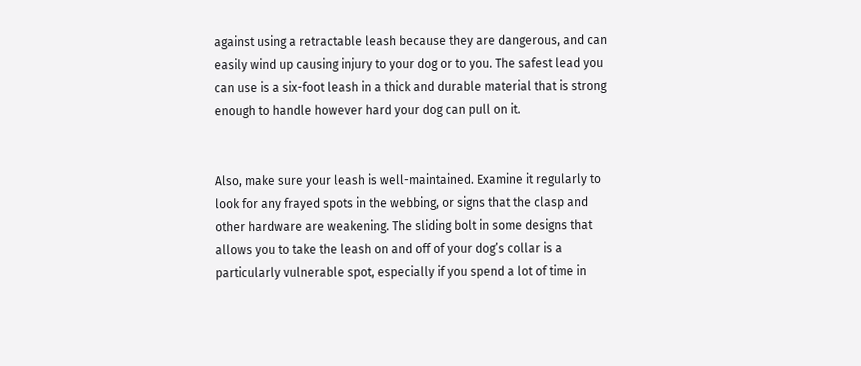against using a retractable leash because they are dangerous, and can easily wind up causing injury to your dog or to you. The safest lead you can use is a six-foot leash in a thick and durable material that is strong enough to handle however hard your dog can pull on it.


Also, make sure your leash is well-maintained. Examine it regularly to look for any frayed spots in the webbing, or signs that the clasp and other hardware are weakening. The sliding bolt in some designs that allows you to take the leash on and off of your dog’s collar is a particularly vulnerable spot, especially if you spend a lot of time in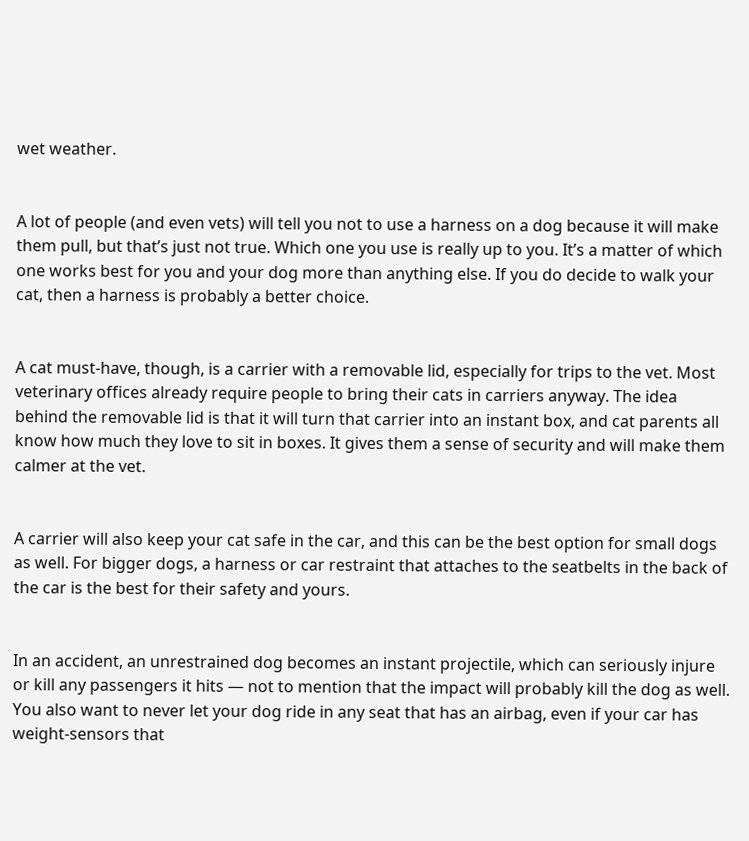wet weather.


A lot of people (and even vets) will tell you not to use a harness on a dog because it will make them pull, but that’s just not true. Which one you use is really up to you. It’s a matter of which one works best for you and your dog more than anything else. If you do decide to walk your cat, then a harness is probably a better choice.


A cat must-have, though, is a carrier with a removable lid, especially for trips to the vet. Most veterinary offices already require people to bring their cats in carriers anyway. The idea behind the removable lid is that it will turn that carrier into an instant box, and cat parents all know how much they love to sit in boxes. It gives them a sense of security and will make them calmer at the vet.


A carrier will also keep your cat safe in the car, and this can be the best option for small dogs as well. For bigger dogs, a harness or car restraint that attaches to the seatbelts in the back of the car is the best for their safety and yours.


In an accident, an unrestrained dog becomes an instant projectile, which can seriously injure or kill any passengers it hits — not to mention that the impact will probably kill the dog as well. You also want to never let your dog ride in any seat that has an airbag, even if your car has weight-sensors that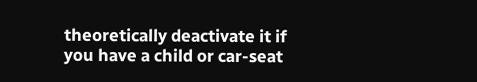theoretically deactivate it if you have a child or car-seat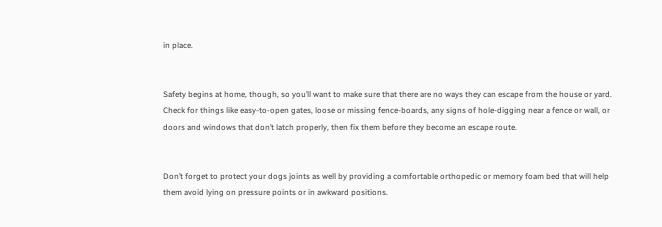in place.


Safety begins at home, though, so you’ll want to make sure that there are no ways they can escape from the house or yard. Check for things like easy-to-open gates, loose or missing fence-boards, any signs of hole-digging near a fence or wall, or doors and windows that don’t latch properly, then fix them before they become an escape route.


Don’t forget to protect your dogs joints as well by providing a comfortable orthopedic or memory foam bed that will help them avoid lying on pressure points or in awkward positions.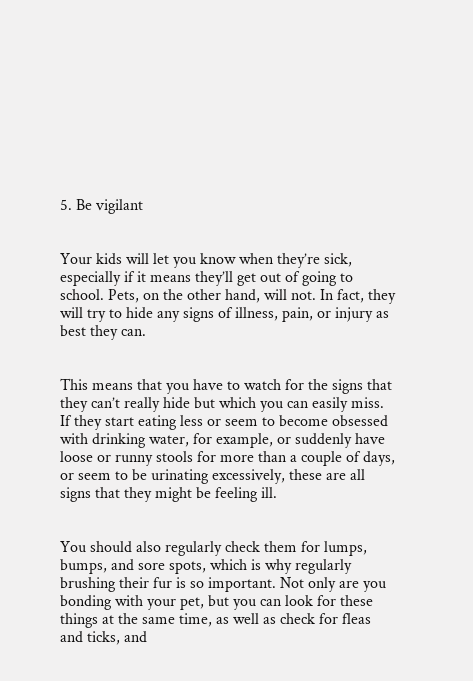5. Be vigilant


Your kids will let you know when they’re sick, especially if it means they’ll get out of going to school. Pets, on the other hand, will not. In fact, they will try to hide any signs of illness, pain, or injury as best they can.


This means that you have to watch for the signs that they can’t really hide but which you can easily miss. If they start eating less or seem to become obsessed with drinking water, for example, or suddenly have loose or runny stools for more than a couple of days, or seem to be urinating excessively, these are all signs that they might be feeling ill.


You should also regularly check them for lumps, bumps, and sore spots, which is why regularly brushing their fur is so important. Not only are you bonding with your pet, but you can look for these things at the same time, as well as check for fleas and ticks, and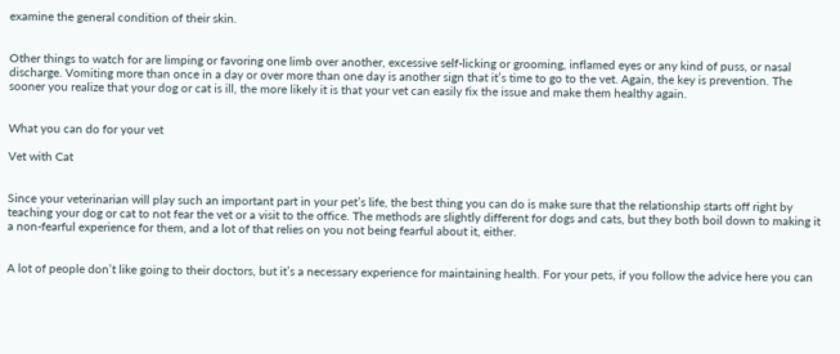examine the general condition of their skin.


Other things to watch for are limping or favoring one limb over another, excessive self-licking or grooming, inflamed eyes or any kind of puss, or nasal discharge. Vomiting more than once in a day or over more than one day is another sign that it’s time to go to the vet. Again, the key is prevention. The sooner you realize that your dog or cat is ill, the more likely it is that your vet can easily fix the issue and make them healthy again.


What you can do for your vet

Vet with Cat


Since your veterinarian will play such an important part in your pet’s life, the best thing you can do is make sure that the relationship starts off right by teaching your dog or cat to not fear the vet or a visit to the office. The methods are slightly different for dogs and cats, but they both boil down to making it a non-fearful experience for them, and a lot of that relies on you not being fearful about it, either.


A lot of people don’t like going to their doctors, but it’s a necessary experience for maintaining health. For your pets, if you follow the advice here you can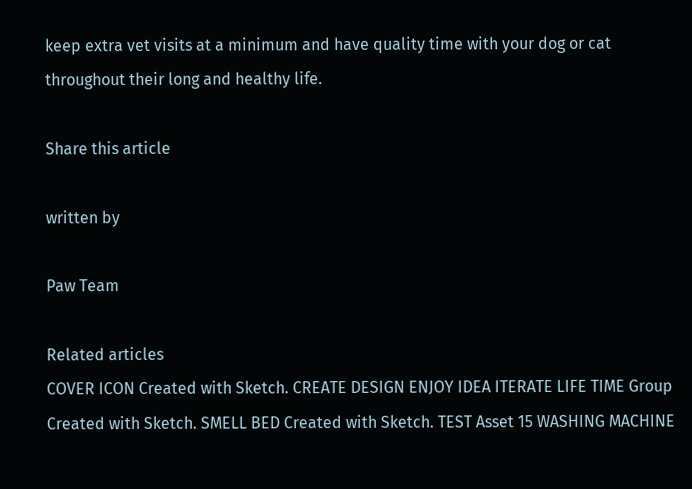keep extra vet visits at a minimum and have quality time with your dog or cat throughout their long and healthy life.

Share this article

written by

Paw Team

Related articles
COVER ICON Created with Sketch. CREATE DESIGN ENJOY IDEA ITERATE LIFE TIME Group Created with Sketch. SMELL BED Created with Sketch. TEST Asset 15 WASHING MACHINE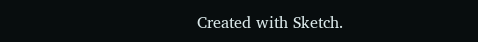Created with Sketch.